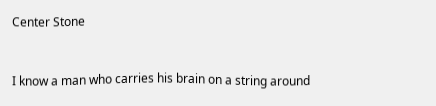Center Stone


I know a man who carries his brain on a string around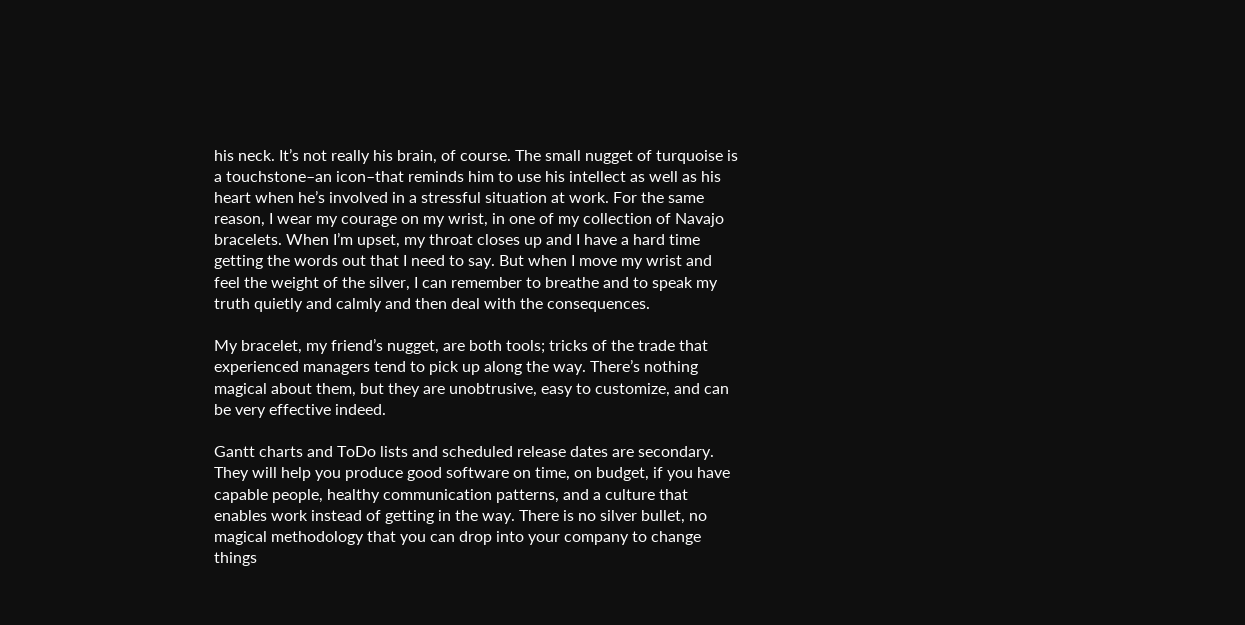his neck. It’s not really his brain, of course. The small nugget of turquoise is a touchstone–an icon–that reminds him to use his intellect as well as his heart when he’s involved in a stressful situation at work. For the same reason, I wear my courage on my wrist, in one of my collection of Navajo bracelets. When I’m upset, my throat closes up and I have a hard time getting the words out that I need to say. But when I move my wrist and feel the weight of the silver, I can remember to breathe and to speak my truth quietly and calmly and then deal with the consequences.

My bracelet, my friend’s nugget, are both tools; tricks of the trade that experienced managers tend to pick up along the way. There’s nothing magical about them, but they are unobtrusive, easy to customize, and can be very effective indeed.

Gantt charts and ToDo lists and scheduled release dates are secondary. They will help you produce good software on time, on budget, if you have capable people, healthy communication patterns, and a culture that enables work instead of getting in the way. There is no silver bullet, no magical methodology that you can drop into your company to change things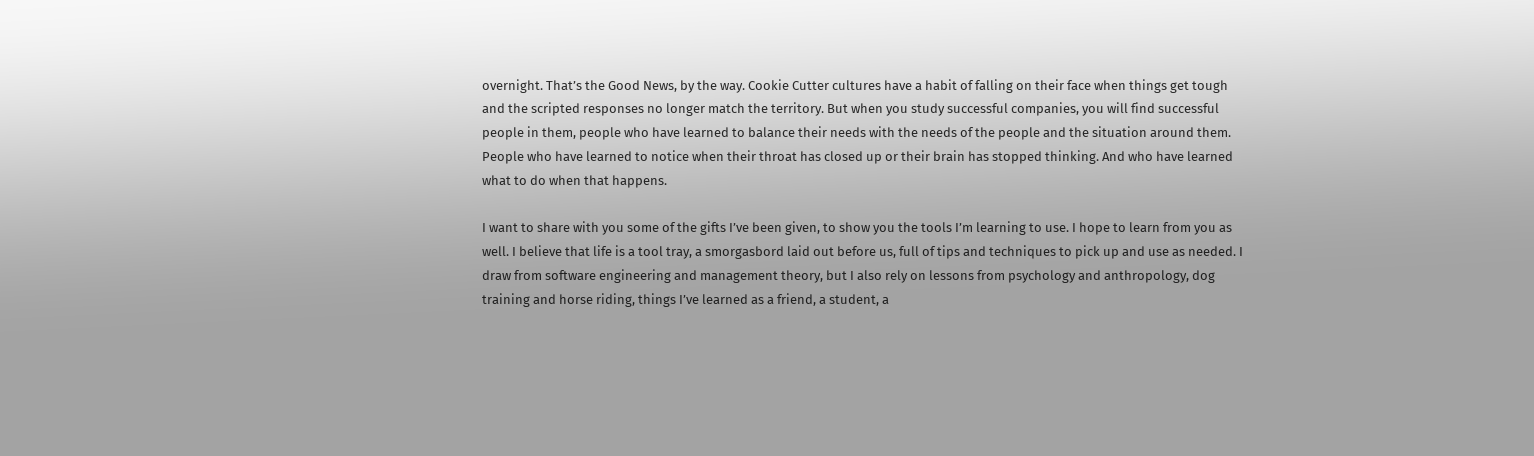overnight. That’s the Good News, by the way. Cookie Cutter cultures have a habit of falling on their face when things get tough and the scripted responses no longer match the territory. But when you study successful companies, you will find successful people in them, people who have learned to balance their needs with the needs of the people and the situation around them. People who have learned to notice when their throat has closed up or their brain has stopped thinking. And who have learned what to do when that happens.

I want to share with you some of the gifts I’ve been given, to show you the tools I’m learning to use. I hope to learn from you as well. I believe that life is a tool tray, a smorgasbord laid out before us, full of tips and techniques to pick up and use as needed. I draw from software engineering and management theory, but I also rely on lessons from psychology and anthropology, dog training and horse riding, things I’ve learned as a friend, a student, a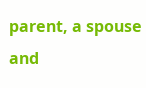parent, a spouse and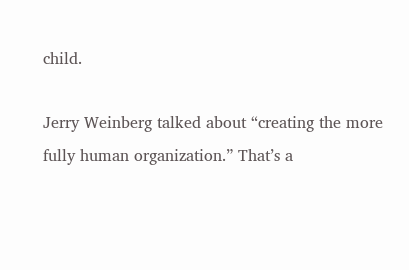child.

Jerry Weinberg talked about “creating the more fully human organization.” That’s a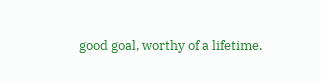good goal, worthy of a lifetime.